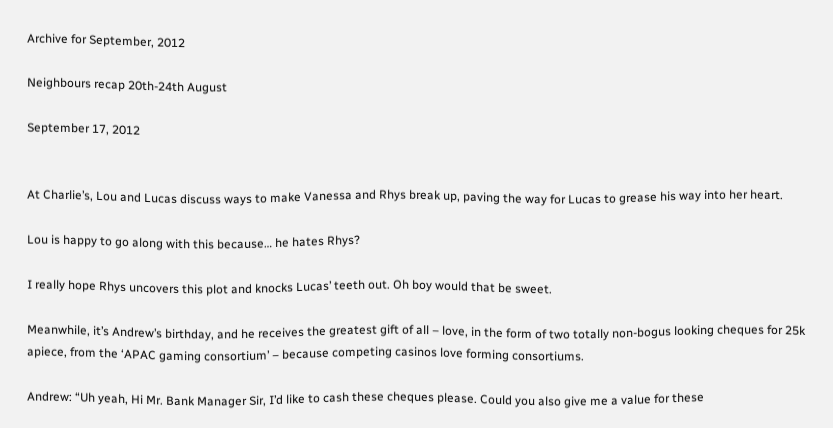Archive for September, 2012

Neighbours recap 20th-24th August

September 17, 2012


At Charlie’s, Lou and Lucas discuss ways to make Vanessa and Rhys break up, paving the way for Lucas to grease his way into her heart.

Lou is happy to go along with this because… he hates Rhys?

I really hope Rhys uncovers this plot and knocks Lucas’ teeth out. Oh boy would that be sweet.

Meanwhile, it’s Andrew’s birthday, and he receives the greatest gift of all – love, in the form of two totally non-bogus looking cheques for 25k apiece, from the ‘APAC gaming consortium’ – because competing casinos love forming consortiums.

Andrew: “Uh yeah, Hi Mr. Bank Manager Sir, I’d like to cash these cheques please. Could you also give me a value for these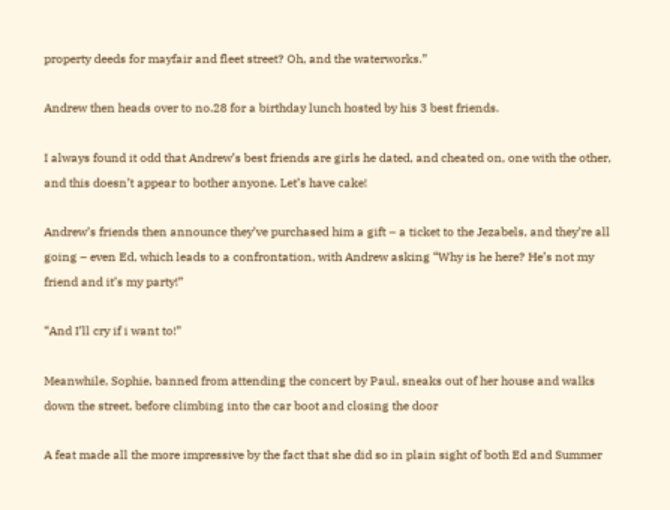property deeds for mayfair and fleet street? Oh, and the waterworks.”

Andrew then heads over to no.28 for a birthday lunch hosted by his 3 best friends.

I always found it odd that Andrew’s best friends are girls he dated, and cheated on, one with the other, and this doesn’t appear to bother anyone. Let’s have cake!

Andrew’s friends then announce they’ve purchased him a gift – a ticket to the Jezabels, and they’re all going – even Ed, which leads to a confrontation, with Andrew asking “Why is he here? He’s not my friend and it’s my party!”

“And I’ll cry if i want to!”

Meanwhile, Sophie, banned from attending the concert by Paul, sneaks out of her house and walks down the street, before climbing into the car boot and closing the door

A feat made all the more impressive by the fact that she did so in plain sight of both Ed and Summer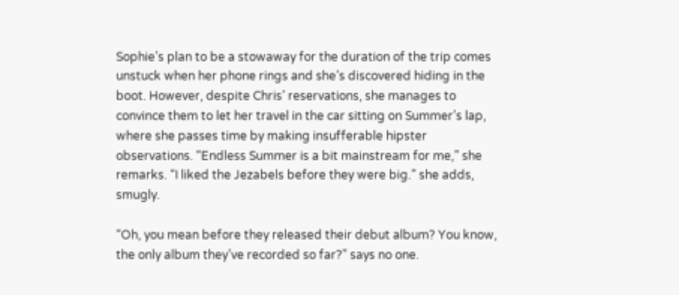Sophie’s plan to be a stowaway for the duration of the trip comes unstuck when her phone rings and she’s discovered hiding in the boot. However, despite Chris’ reservations, she manages to convince them to let her travel in the car sitting on Summer’s lap, where she passes time by making insufferable hipster observations. “Endless Summer is a bit mainstream for me,” she remarks. “I liked the Jezabels before they were big.” she adds, smugly.

“Oh, you mean before they released their debut album? You know, the only album they’ve recorded so far?” says no one.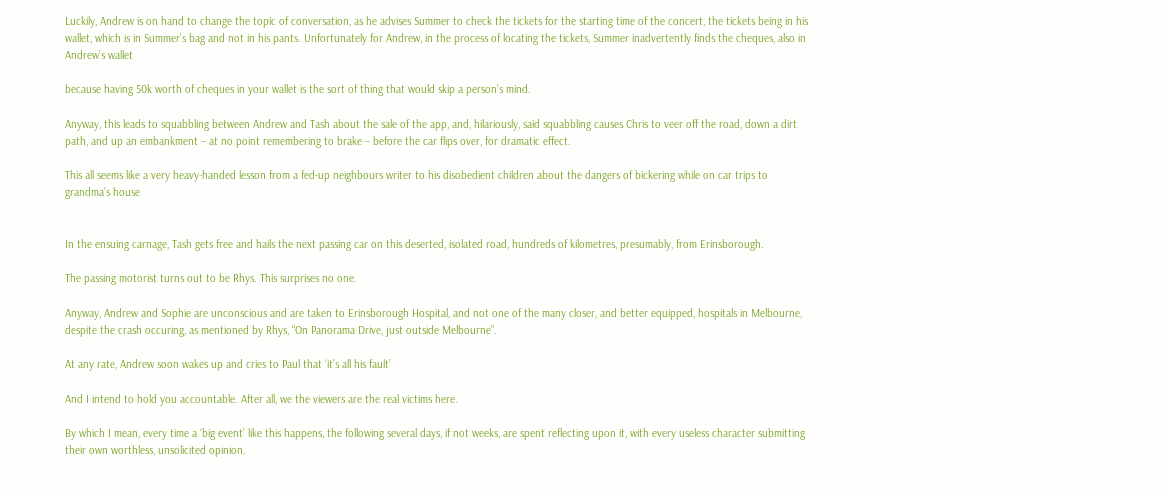Luckily, Andrew is on hand to change the topic of conversation, as he advises Summer to check the tickets for the starting time of the concert, the tickets being in his wallet, which is in Summer’s bag and not in his pants. Unfortunately for Andrew, in the process of locating the tickets, Summer inadvertently finds the cheques, also in Andrew’s wallet

because having 50k worth of cheques in your wallet is the sort of thing that would skip a person’s mind.

Anyway, this leads to squabbling between Andrew and Tash about the sale of the app, and, hilariously, said squabbling causes Chris to veer off the road, down a dirt path, and up an embankment – at no point remembering to brake – before the car flips over, for dramatic effect.

This all seems like a very heavy-handed lesson from a fed-up neighbours writer to his disobedient children about the dangers of bickering while on car trips to grandma’s house


In the ensuing carnage, Tash gets free and hails the next passing car on this deserted, isolated road, hundreds of kilometres, presumably, from Erinsborough.

The passing motorist turns out to be Rhys. This surprises no one.

Anyway, Andrew and Sophie are unconscious and are taken to Erinsborough Hospital, and not one of the many closer, and better equipped, hospitals in Melbourne, despite the crash occuring, as mentioned by Rhys, “On Panorama Drive, just outside Melbourne”.

At any rate, Andrew soon wakes up and cries to Paul that ‘it’s all his fault’

And I intend to hold you accountable. After all, we the viewers are the real victims here.

By which I mean, every time a ‘big event’ like this happens, the following several days, if not weeks, are spent reflecting upon it, with every useless character submitting their own worthless, unsolicited opinion.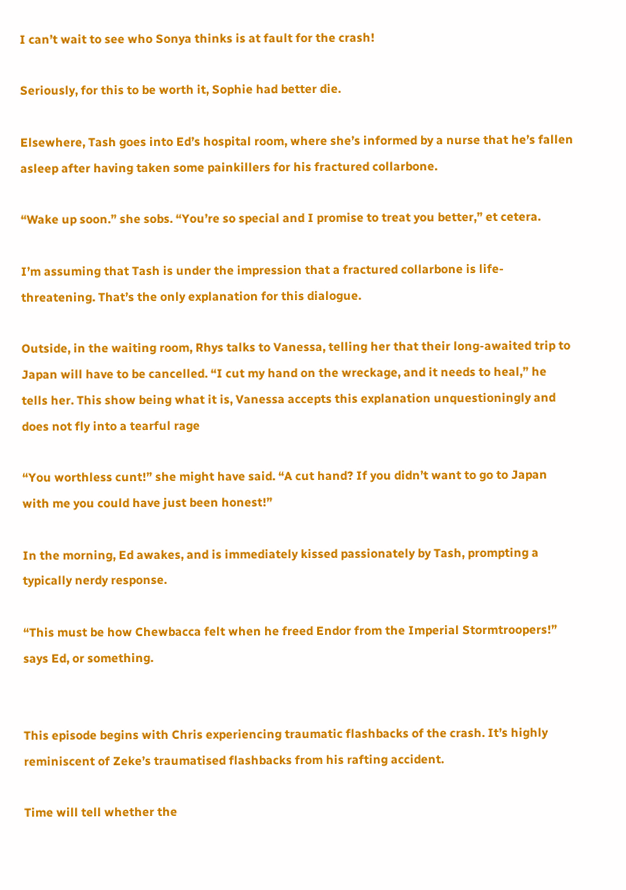I can’t wait to see who Sonya thinks is at fault for the crash!

Seriously, for this to be worth it, Sophie had better die.

Elsewhere, Tash goes into Ed’s hospital room, where she’s informed by a nurse that he’s fallen asleep after having taken some painkillers for his fractured collarbone.

“Wake up soon.” she sobs. “You’re so special and I promise to treat you better,” et cetera.

I’m assuming that Tash is under the impression that a fractured collarbone is life-threatening. That’s the only explanation for this dialogue.

Outside, in the waiting room, Rhys talks to Vanessa, telling her that their long-awaited trip to Japan will have to be cancelled. “I cut my hand on the wreckage, and it needs to heal,” he tells her. This show being what it is, Vanessa accepts this explanation unquestioningly and does not fly into a tearful rage

“You worthless cunt!” she might have said. “A cut hand? If you didn’t want to go to Japan with me you could have just been honest!”

In the morning, Ed awakes, and is immediately kissed passionately by Tash, prompting a typically nerdy response.

“This must be how Chewbacca felt when he freed Endor from the Imperial Stormtroopers!” says Ed, or something.


This episode begins with Chris experiencing traumatic flashbacks of the crash. It’s highly reminiscent of Zeke’s traumatised flashbacks from his rafting accident.

Time will tell whether the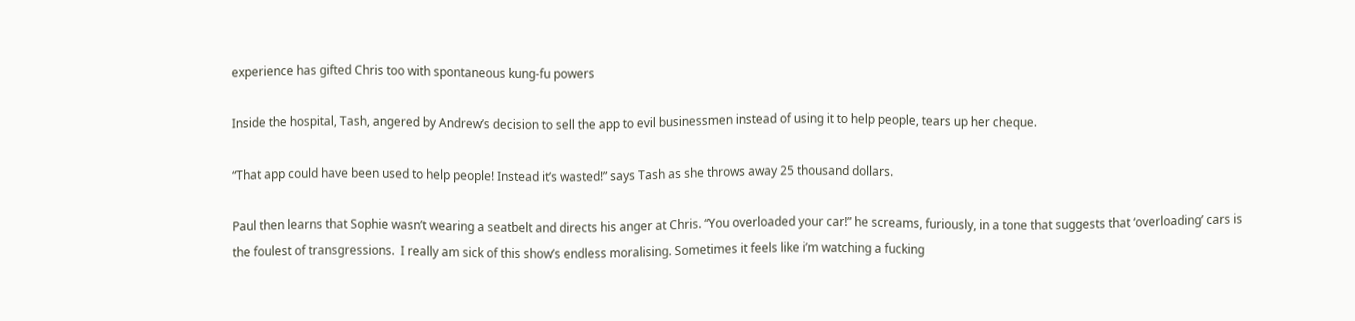experience has gifted Chris too with spontaneous kung-fu powers

Inside the hospital, Tash, angered by Andrew’s decision to sell the app to evil businessmen instead of using it to help people, tears up her cheque.

“That app could have been used to help people! Instead it’s wasted!” says Tash as she throws away 25 thousand dollars.

Paul then learns that Sophie wasn’t wearing a seatbelt and directs his anger at Chris. “You overloaded your car!” he screams, furiously, in a tone that suggests that ‘overloading’ cars is the foulest of transgressions.  I really am sick of this show’s endless moralising. Sometimes it feels like i’m watching a fucking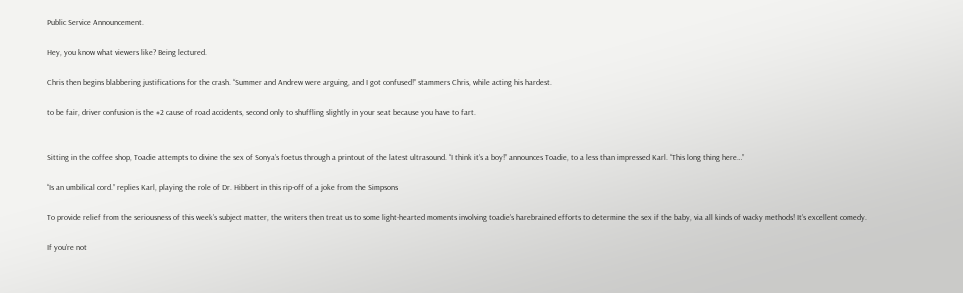Public Service Announcement.

Hey, you know what viewers like? Being lectured.

Chris then begins blabbering justifications for the crash. “Summer and Andrew were arguing, and I got confused!” stammers Chris, while acting his hardest.

to be fair, driver confusion is the #2 cause of road accidents, second only to shuffling slightly in your seat because you have to fart.


Sitting in the coffee shop, Toadie attempts to divine the sex of Sonya’s foetus through a printout of the latest ultrasound. “I think it’s a boy!” announces Toadie, to a less than impressed Karl. “This long thing here…”

“Is an umbilical cord.” replies Karl, playing the role of Dr. Hibbert in this rip-off of a joke from the Simpsons

To provide relief from the seriousness of this week’s subject matter, the writers then treat us to some light-hearted moments involving toadie’s harebrained efforts to determine the sex if the baby, via all kinds of wacky methods! It’s excellent comedy.

If you’re not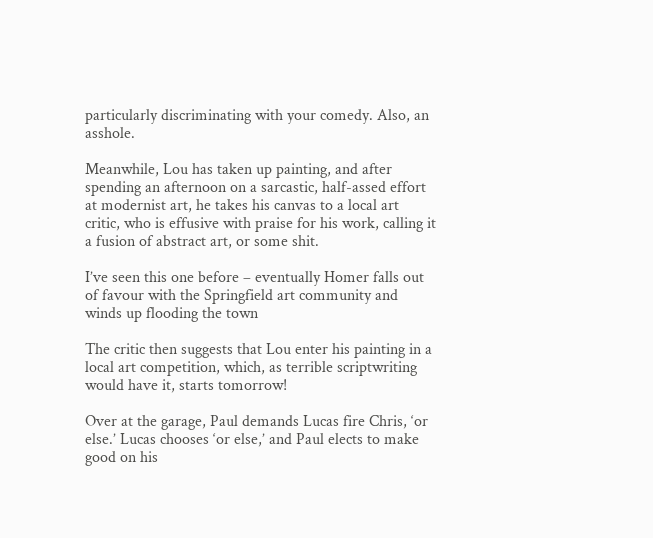particularly discriminating with your comedy. Also, an asshole.

Meanwhile, Lou has taken up painting, and after spending an afternoon on a sarcastic, half-assed effort at modernist art, he takes his canvas to a local art critic, who is effusive with praise for his work, calling it a fusion of abstract art, or some shit.

I’ve seen this one before – eventually Homer falls out of favour with the Springfield art community and winds up flooding the town

The critic then suggests that Lou enter his painting in a local art competition, which, as terrible scriptwriting would have it, starts tomorrow!

Over at the garage, Paul demands Lucas fire Chris, ‘or else.’ Lucas chooses ‘or else,’ and Paul elects to make good on his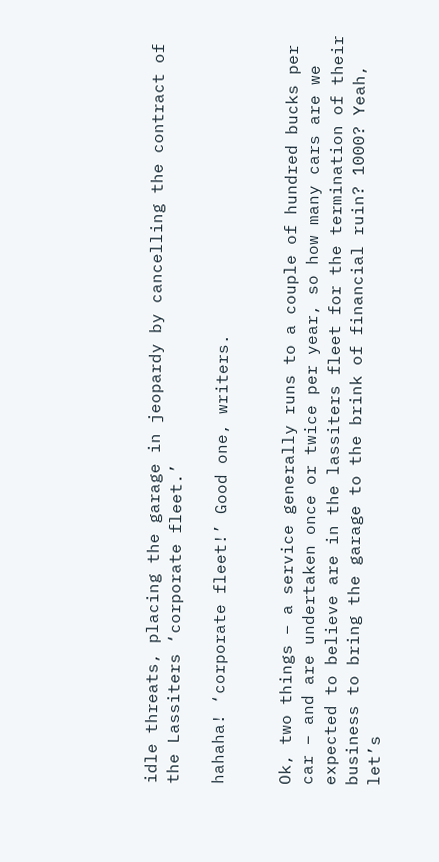idle threats, placing the garage in jeopardy by cancelling the contract of the Lassiters ‘corporate fleet.’

hahaha! ‘corporate fleet!’ Good one, writers.


Ok, two things – a service generally runs to a couple of hundred bucks per car – and are undertaken once or twice per year, so how many cars are we expected to believe are in the lassiters fleet for the termination of their business to bring the garage to the brink of financial ruin? 1000? Yeah, let’s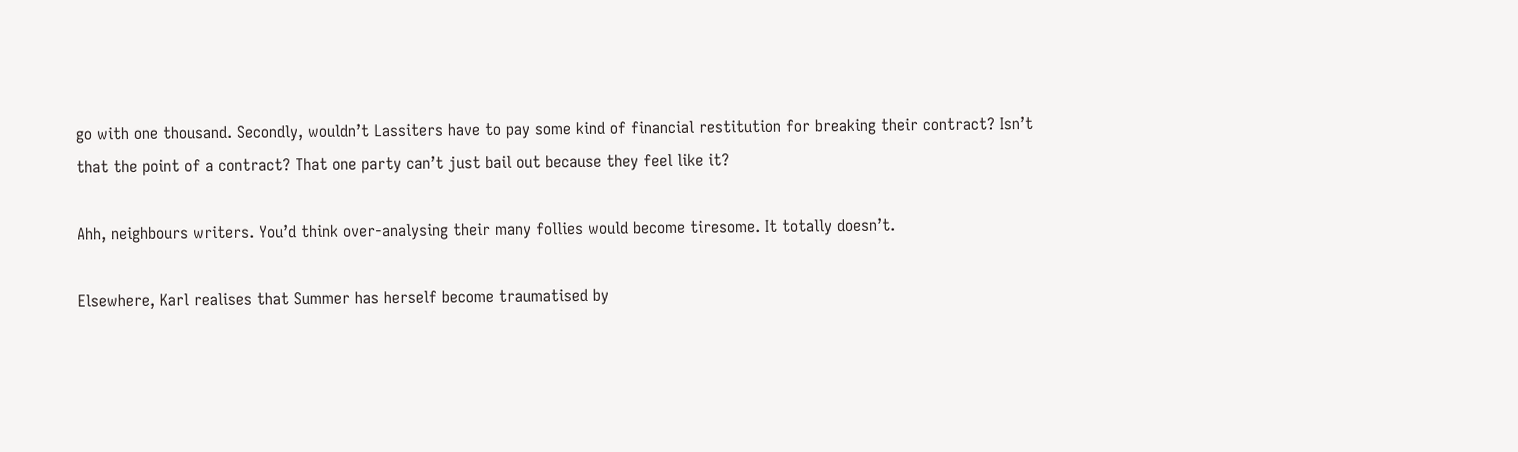go with one thousand. Secondly, wouldn’t Lassiters have to pay some kind of financial restitution for breaking their contract? Isn’t that the point of a contract? That one party can’t just bail out because they feel like it?

Ahh, neighbours writers. You’d think over-analysing their many follies would become tiresome. It totally doesn’t.

Elsewhere, Karl realises that Summer has herself become traumatised by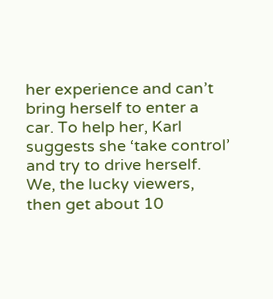her experience and can’t bring herself to enter a car. To help her, Karl suggests she ‘take control’ and try to drive herself. We, the lucky viewers, then get about 10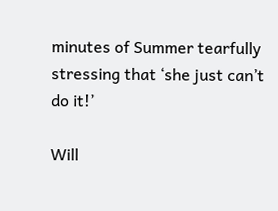minutes of Summer tearfully stressing that ‘she just can’t do it!’

Will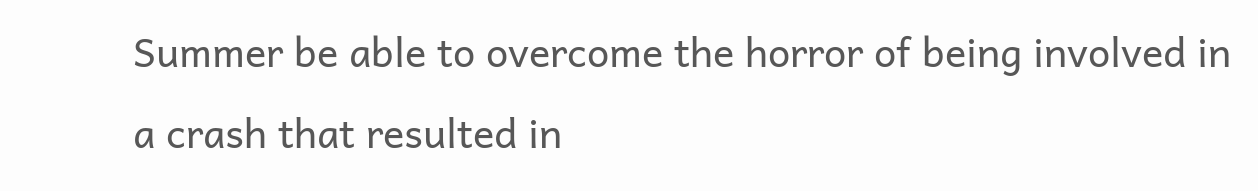Summer be able to overcome the horror of being involved in a crash that resulted in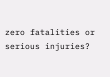zero fatalities or serious injuries?